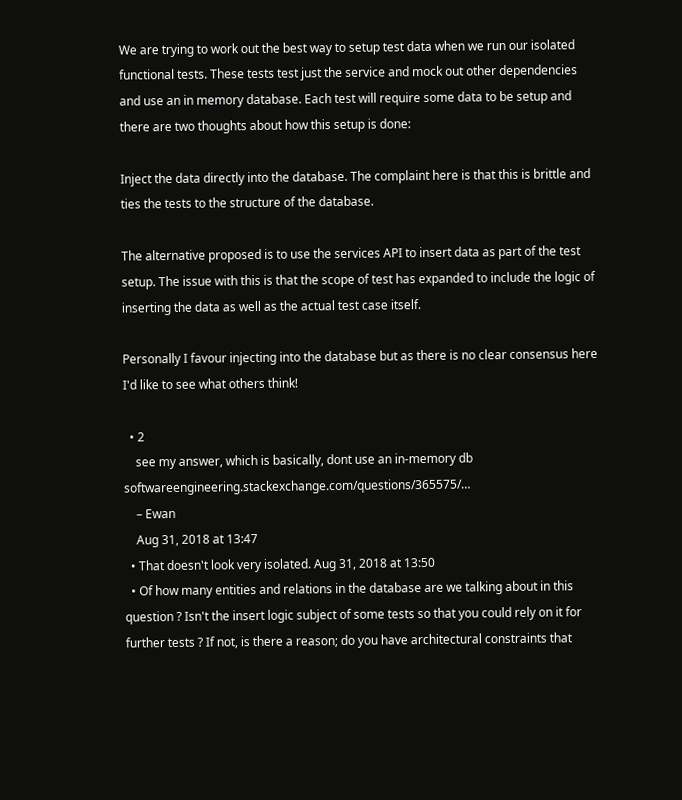We are trying to work out the best way to setup test data when we run our isolated functional tests. These tests test just the service and mock out other dependencies and use an in memory database. Each test will require some data to be setup and there are two thoughts about how this setup is done:

Inject the data directly into the database. The complaint here is that this is brittle and ties the tests to the structure of the database.

The alternative proposed is to use the services API to insert data as part of the test setup. The issue with this is that the scope of test has expanded to include the logic of inserting the data as well as the actual test case itself.

Personally I favour injecting into the database but as there is no clear consensus here I'd like to see what others think!

  • 2
    see my answer, which is basically, dont use an in-memory db softwareengineering.stackexchange.com/questions/365575/…
    – Ewan
    Aug 31, 2018 at 13:47
  • That doesn't look very isolated. Aug 31, 2018 at 13:50
  • Of how many entities and relations in the database are we talking about in this question ? Isn't the insert logic subject of some tests so that you could rely on it for further tests ? If not, is there a reason; do you have architectural constraints that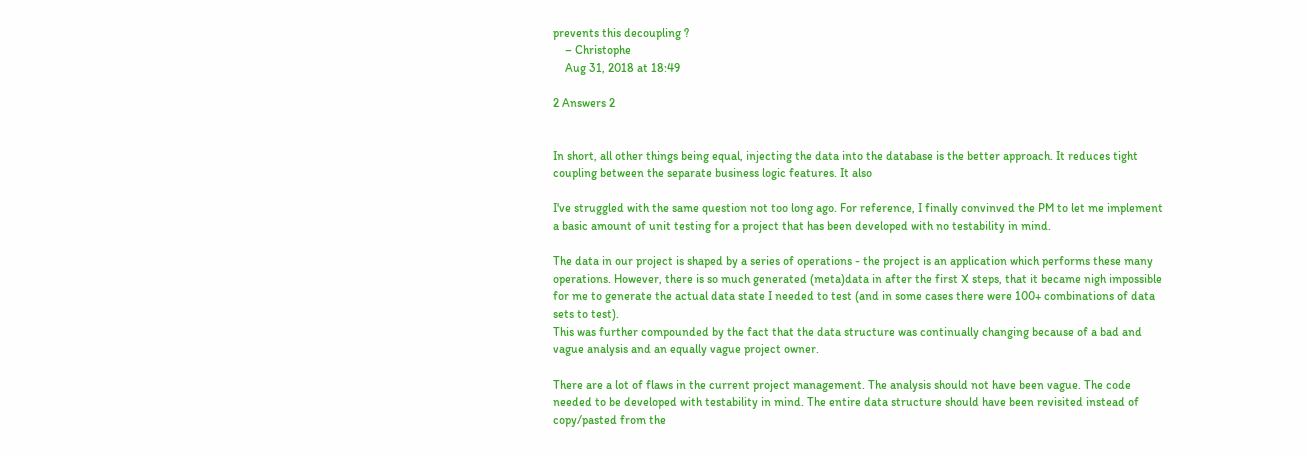prevents this decoupling ?
    – Christophe
    Aug 31, 2018 at 18:49

2 Answers 2


In short, all other things being equal, injecting the data into the database is the better approach. It reduces tight coupling between the separate business logic features. It also

I've struggled with the same question not too long ago. For reference, I finally convinved the PM to let me implement a basic amount of unit testing for a project that has been developed with no testability in mind.

The data in our project is shaped by a series of operations - the project is an application which performs these many operations. However, there is so much generated (meta)data in after the first X steps, that it became nigh impossible for me to generate the actual data state I needed to test (and in some cases there were 100+ combinations of data sets to test).
This was further compounded by the fact that the data structure was continually changing because of a bad and vague analysis and an equally vague project owner.

There are a lot of flaws in the current project management. The analysis should not have been vague. The code needed to be developed with testability in mind. The entire data structure should have been revisited instead of copy/pasted from the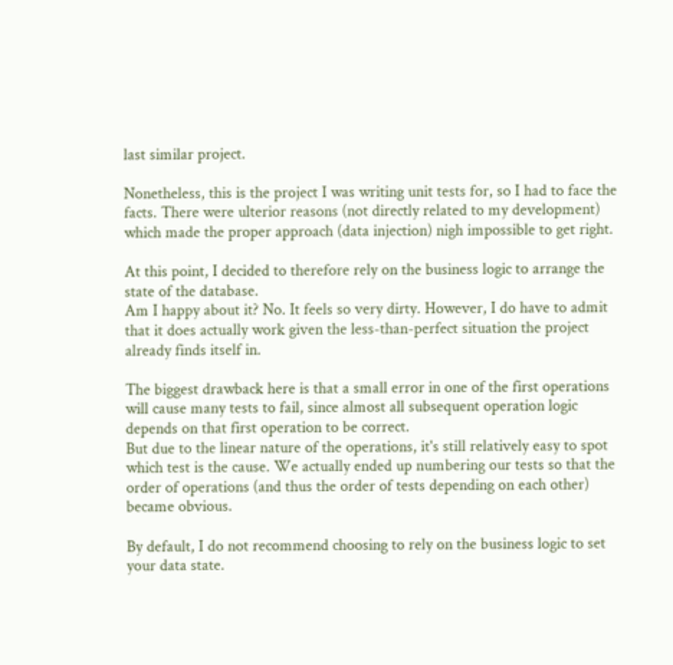last similar project.

Nonetheless, this is the project I was writing unit tests for, so I had to face the facts. There were ulterior reasons (not directly related to my development) which made the proper approach (data injection) nigh impossible to get right.

At this point, I decided to therefore rely on the business logic to arrange the state of the database.
Am I happy about it? No. It feels so very dirty. However, I do have to admit that it does actually work given the less-than-perfect situation the project already finds itself in.

The biggest drawback here is that a small error in one of the first operations will cause many tests to fail, since almost all subsequent operation logic depends on that first operation to be correct.
But due to the linear nature of the operations, it's still relatively easy to spot which test is the cause. We actually ended up numbering our tests so that the order of operations (and thus the order of tests depending on each other) became obvious.

By default, I do not recommend choosing to rely on the business logic to set your data state.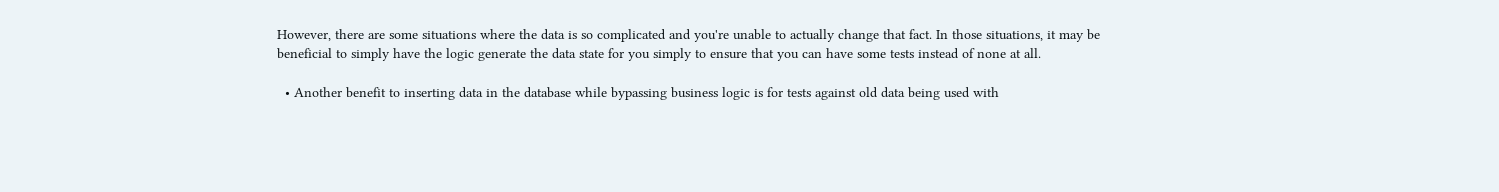However, there are some situations where the data is so complicated and you're unable to actually change that fact. In those situations, it may be beneficial to simply have the logic generate the data state for you simply to ensure that you can have some tests instead of none at all.

  • Another benefit to inserting data in the database while bypassing business logic is for tests against old data being used with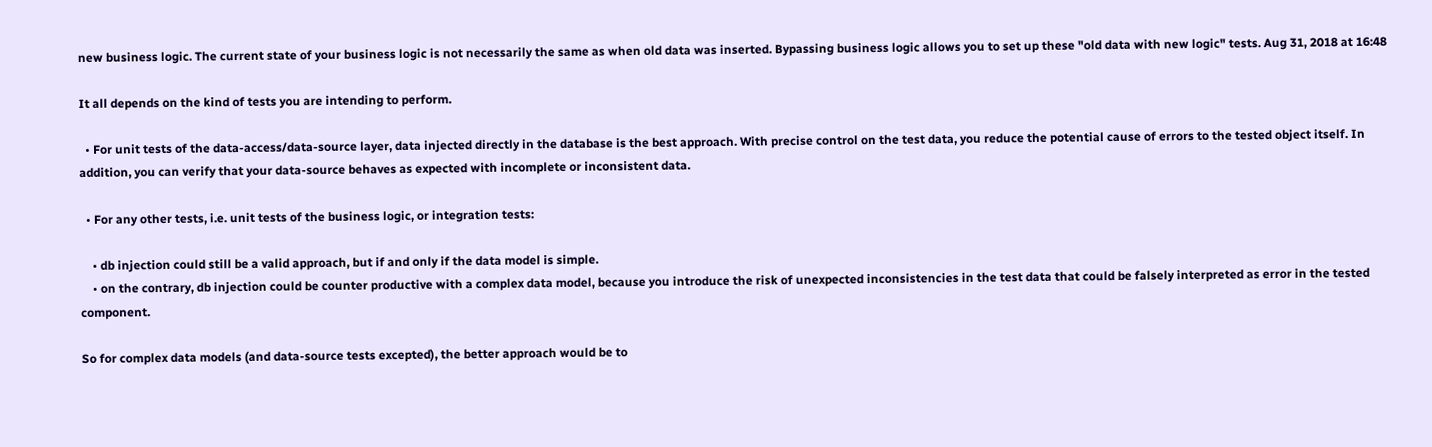new business logic. The current state of your business logic is not necessarily the same as when old data was inserted. Bypassing business logic allows you to set up these "old data with new logic" tests. Aug 31, 2018 at 16:48

It all depends on the kind of tests you are intending to perform.

  • For unit tests of the data-access/data-source layer, data injected directly in the database is the best approach. With precise control on the test data, you reduce the potential cause of errors to the tested object itself. In addition, you can verify that your data-source behaves as expected with incomplete or inconsistent data.

  • For any other tests, i.e. unit tests of the business logic, or integration tests:

    • db injection could still be a valid approach, but if and only if the data model is simple.
    • on the contrary, db injection could be counter productive with a complex data model, because you introduce the risk of unexpected inconsistencies in the test data that could be falsely interpreted as error in the tested component.

So for complex data models (and data-source tests excepted), the better approach would be to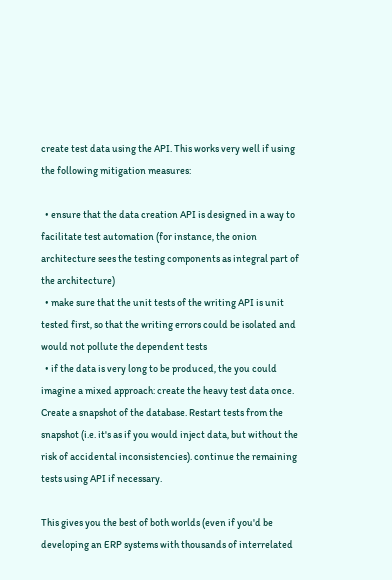create test data using the API. This works very well if using the following mitigation measures:

  • ensure that the data creation API is designed in a way to facilitate test automation (for instance, the onion architecture sees the testing components as integral part of the architecture)
  • make sure that the unit tests of the writing API is unit tested first, so that the writing errors could be isolated and would not pollute the dependent tests
  • if the data is very long to be produced, the you could imagine a mixed approach: create the heavy test data once. Create a snapshot of the database. Restart tests from the snapshot (i.e. it's as if you would inject data, but without the risk of accidental inconsistencies). continue the remaining tests using API if necessary.

This gives you the best of both worlds (even if you'd be developing an ERP systems with thousands of interrelated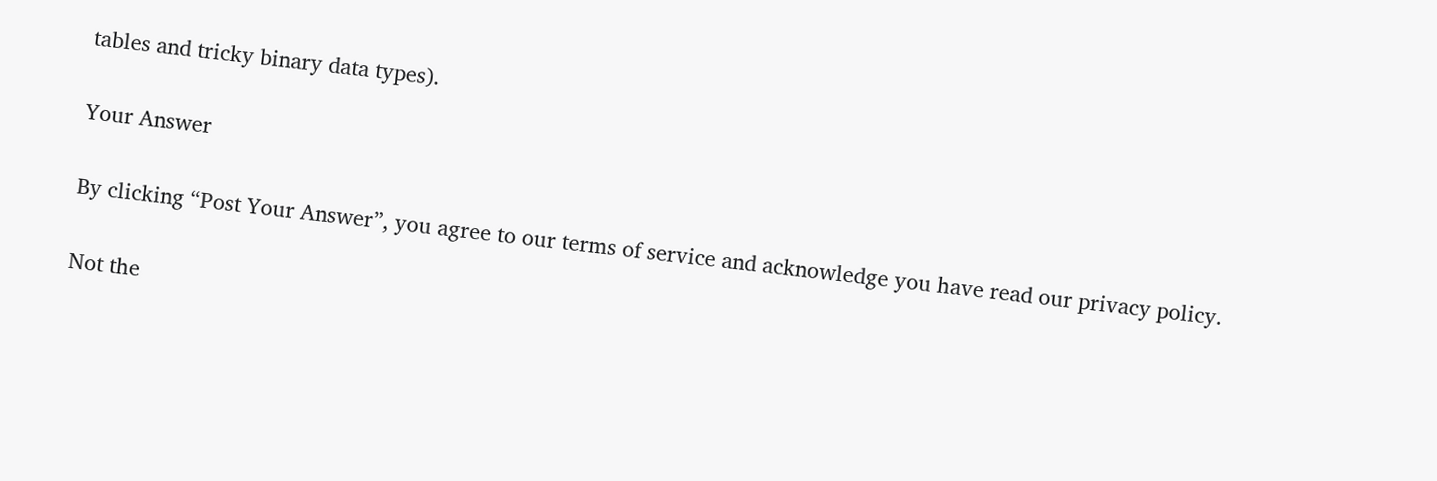tables and tricky binary data types).

Your Answer

By clicking “Post Your Answer”, you agree to our terms of service and acknowledge you have read our privacy policy.

Not the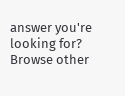answer you're looking for? Browse other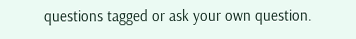questions tagged or ask your own question.